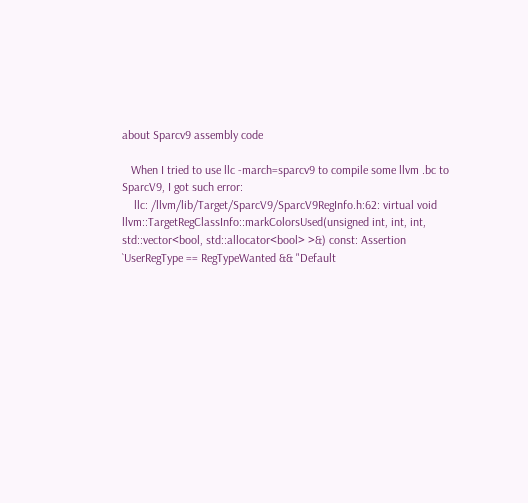about Sparcv9 assembly code

   When I tried to use llc -march=sparcv9 to compile some llvm .bc to
SparcV9, I got such error:
    llc: /llvm/lib/Target/SparcV9/SparcV9RegInfo.h:62: virtual void
llvm::TargetRegClassInfo::markColorsUsed(unsigned int, int, int,
std::vector<bool, std::allocator<bool> >&) const: Assertion
`UserRegType == RegTypeWanted && "Default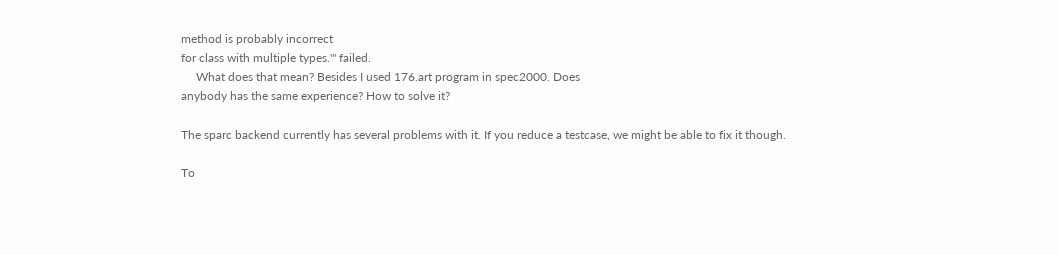method is probably incorrect
for class with multiple types."' failed.
     What does that mean? Besides I used 176.art program in spec2000. Does
anybody has the same experience? How to solve it?

The sparc backend currently has several problems with it. If you reduce a testcase, we might be able to fix it though.

To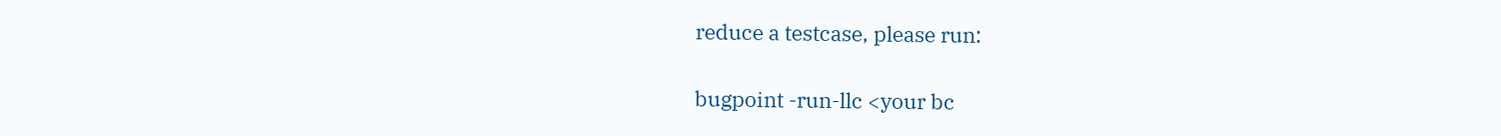reduce a testcase, please run:

bugpoint -run-llc <your bc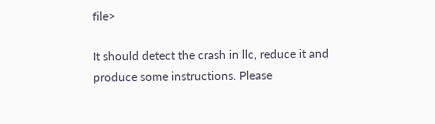file>

It should detect the crash in llc, reduce it and produce some instructions. Please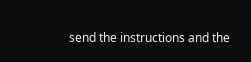send the instructions and the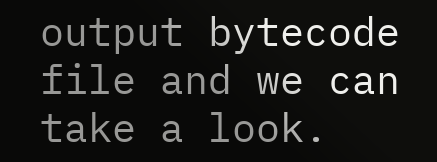output bytecode file and we can take a look.